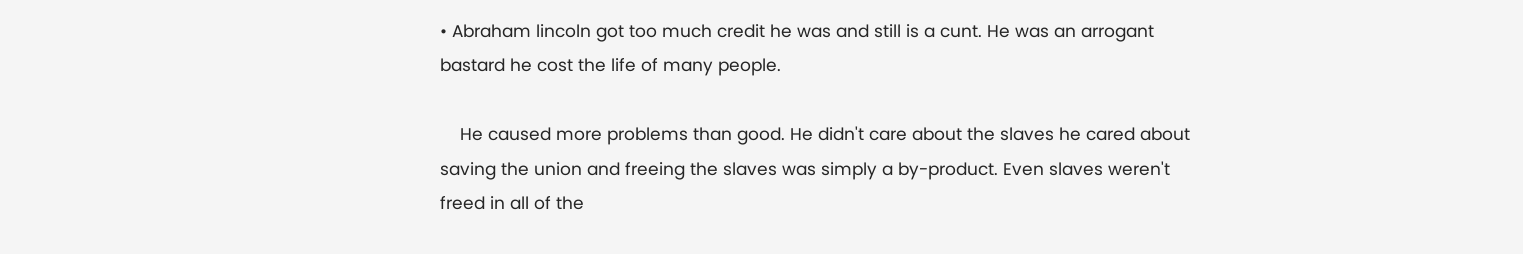• Abraham lincoln got too much credit he was and still is a cunt. He was an arrogant bastard he cost the life of many people.

    He caused more problems than good. He didn't care about the slaves he cared about saving the union and freeing the slaves was simply a by-product. Even slaves weren't freed in all of the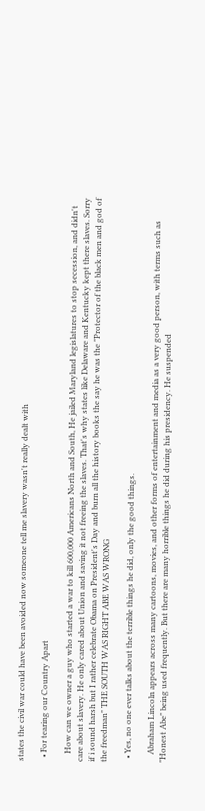states the civil war could have been avoided now someone tell me slavery wasn't really dealt with

  • For tearing our Country Apart

    How can we owner a guy who started a war to kill 600,000 Americans North and South, He jailed Maryland legislatures to stop secession, and didn't care about slavery. He only cared about Union and saving it not freeing the slaves. That's why states like Delaware and Kentucky kept there slaves. Sorry if i sound harsh but I rather celebrate Obama on President's Day and burn all the history books the say he was the "Protector of the black men and god of the freedman" THE SOUTH WAS RIGHT ABE WAS WRONG

  • Yes, no one ever talks about the terrible things he did, only the good things.

    Abraham Lincoln appears across many cartoons, movies, and other forms of entertainment and media as a very good person, with terms such as "Honest Abe" being used frequently. But there are many horrible things he did during his presidency. He suspended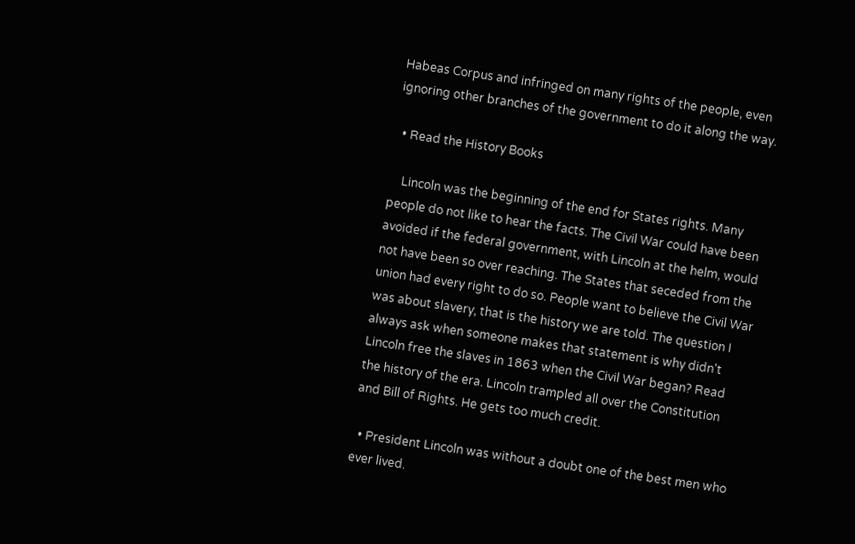Habeas Corpus and infringed on many rights of the people, even ignoring other branches of the government to do it along the way.

  • Read the History Books

    Lincoln was the beginning of the end for States rights. Many people do not like to hear the facts. The Civil War could have been avoided if the federal government, with Lincoln at the helm, would not have been so over reaching. The States that seceded from the union had every right to do so. People want to believe the Civil War was about slavery, that is the history we are told. The question I always ask when someone makes that statement is why didn't Lincoln free the slaves in 1863 when the Civil War began? Read the history of the era. Lincoln trampled all over the Constitution and Bill of Rights. He gets too much credit.

  • President Lincoln was without a doubt one of the best men who ever lived.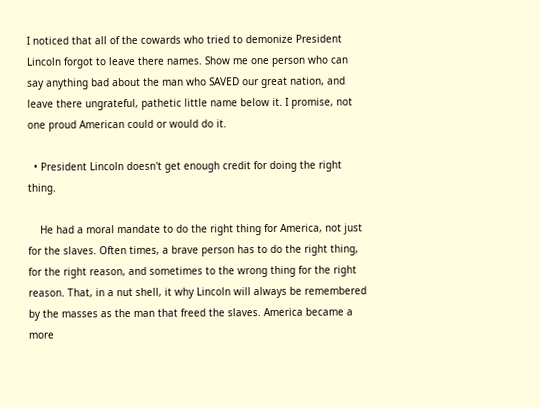I noticed that all of the cowards who tried to demonize President Lincoln forgot to leave there names. Show me one person who can say anything bad about the man who SAVED our great nation, and leave there ungrateful, pathetic little name below it. I promise, not one proud American could or would do it.

  • President Lincoln doesn't get enough credit for doing the right thing.

    He had a moral mandate to do the right thing for America, not just for the slaves. Often times, a brave person has to do the right thing, for the right reason, and sometimes to the wrong thing for the right reason. That, in a nut shell, it why Lincoln will always be remembered by the masses as the man that freed the slaves. America became a more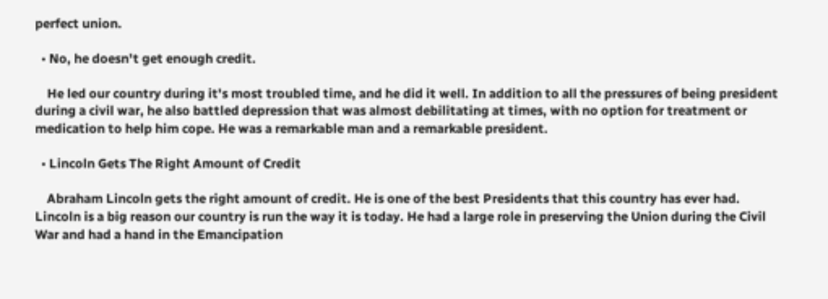perfect union.

  • No, he doesn't get enough credit.

    He led our country during it's most troubled time, and he did it well. In addition to all the pressures of being president during a civil war, he also battled depression that was almost debilitating at times, with no option for treatment or medication to help him cope. He was a remarkable man and a remarkable president.

  • Lincoln Gets The Right Amount of Credit

    Abraham Lincoln gets the right amount of credit. He is one of the best Presidents that this country has ever had. Lincoln is a big reason our country is run the way it is today. He had a large role in preserving the Union during the Civil War and had a hand in the Emancipation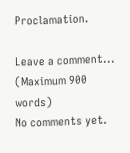Proclamation.

Leave a comment...
(Maximum 900 words)
No comments yet.